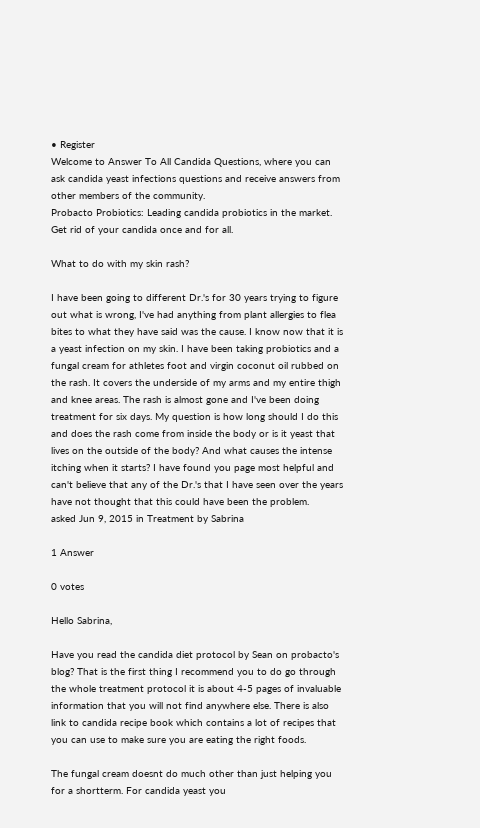• Register
Welcome to Answer To All Candida Questions, where you can ask candida yeast infections questions and receive answers from other members of the community.
Probacto Probiotics: Leading candida probiotics in the market. Get rid of your candida once and for all.

What to do with my skin rash?

I have been going to different Dr.'s for 30 years trying to figure out what is wrong, I've had anything from plant allergies to flea bites to what they have said was the cause. I know now that it is a yeast infection on my skin. I have been taking probiotics and a fungal cream for athletes foot and virgin coconut oil rubbed on the rash. It covers the underside of my arms and my entire thigh and knee areas. The rash is almost gone and I've been doing treatment for six days. My question is how long should I do this and does the rash come from inside the body or is it yeast that lives on the outside of the body? And what causes the intense itching when it starts? I have found you page most helpful and can't believe that any of the Dr.'s that I have seen over the years have not thought that this could have been the problem.
asked Jun 9, 2015 in Treatment by Sabrina

1 Answer

0 votes

Hello Sabrina,

Have you read the candida diet protocol by Sean on probacto's blog? That is the first thing I recommend you to do go through the whole treatment protocol it is about 4-5 pages of invaluable information that you will not find anywhere else. There is also link to candida recipe book which contains a lot of recipes that you can use to make sure you are eating the right foods.

The fungal cream doesnt do much other than just helping you for a shortterm. For candida yeast you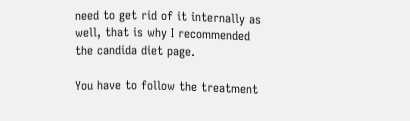need to get rid of it internally as well, that is why I recommended the candida diet page.

You have to follow the treatment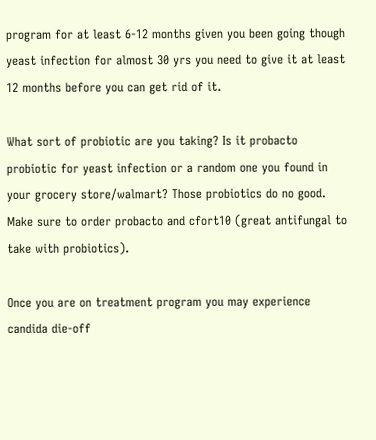program for at least 6-12 months given you been going though yeast infection for almost 30 yrs you need to give it at least 12 months before you can get rid of it.

What sort of probiotic are you taking? Is it probacto probiotic for yeast infection or a random one you found in your grocery store/walmart? Those probiotics do no good. Make sure to order probacto and cfort10 (great antifungal to take with probiotics).

Once you are on treatment program you may experience candida die-off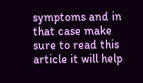symptoms and in that case make sure to read this article it will help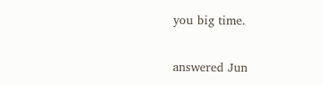you big time.

answered Jun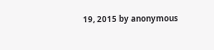19, 2015 by anonymous